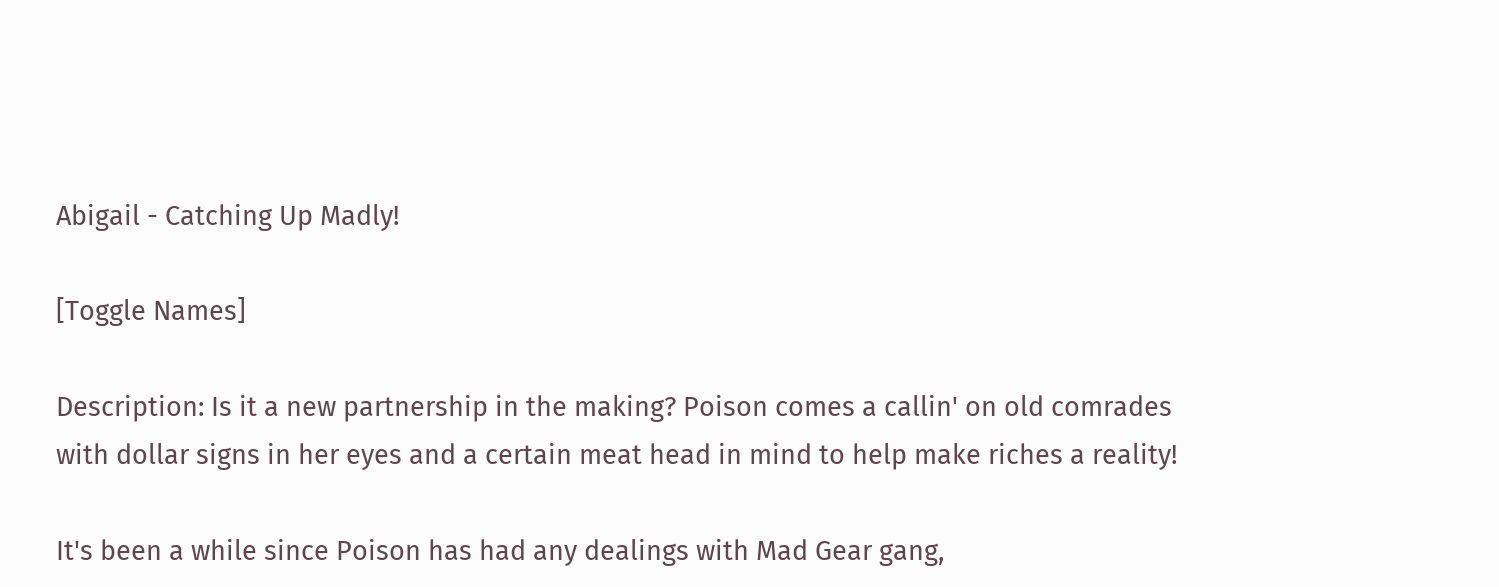Abigail - Catching Up Madly!

[Toggle Names]

Description: Is it a new partnership in the making? Poison comes a callin' on old comrades with dollar signs in her eyes and a certain meat head in mind to help make riches a reality!

It's been a while since Poison has had any dealings with Mad Gear gang,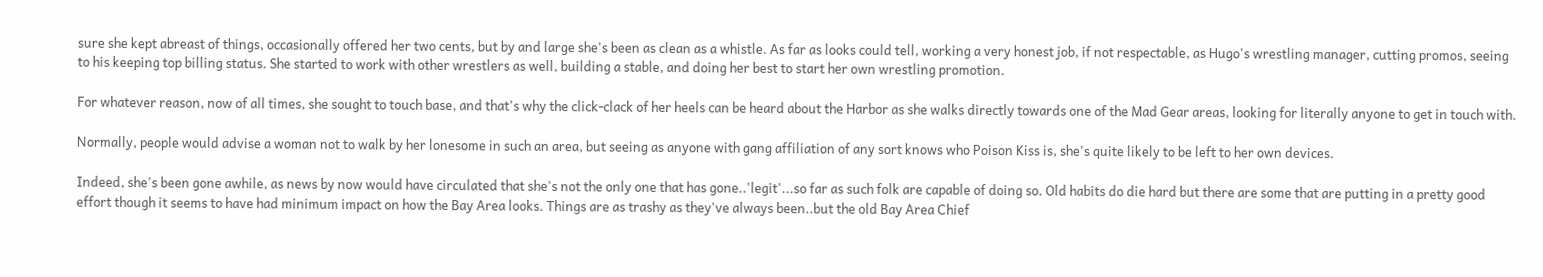sure she kept abreast of things, occasionally offered her two cents, but by and large she's been as clean as a whistle. As far as looks could tell, working a very honest job, if not respectable, as Hugo's wrestling manager, cutting promos, seeing to his keeping top billing status. She started to work with other wrestlers as well, building a stable, and doing her best to start her own wrestling promotion.

For whatever reason, now of all times, she sought to touch base, and that's why the click-clack of her heels can be heard about the Harbor as she walks directly towards one of the Mad Gear areas, looking for literally anyone to get in touch with.

Normally, people would advise a woman not to walk by her lonesome in such an area, but seeing as anyone with gang affiliation of any sort knows who Poison Kiss is, she's quite likely to be left to her own devices.

Indeed, she's been gone awhile, as news by now would have circulated that she's not the only one that has gone..'legit'...so far as such folk are capable of doing so. Old habits do die hard but there are some that are putting in a pretty good effort though it seems to have had minimum impact on how the Bay Area looks. Things are as trashy as they've always been..but the old Bay Area Chief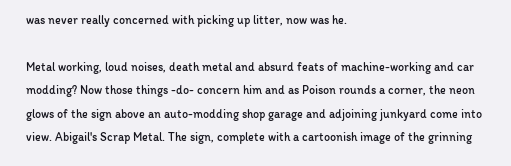was never really concerned with picking up litter, now was he.

Metal working, loud noises, death metal and absurd feats of machine-working and car modding? Now those things -do- concern him and as Poison rounds a corner, the neon glows of the sign above an auto-modding shop garage and adjoining junkyard come into view. Abigail's Scrap Metal. The sign, complete with a cartoonish image of the grinning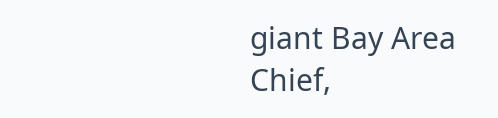giant Bay Area Chief,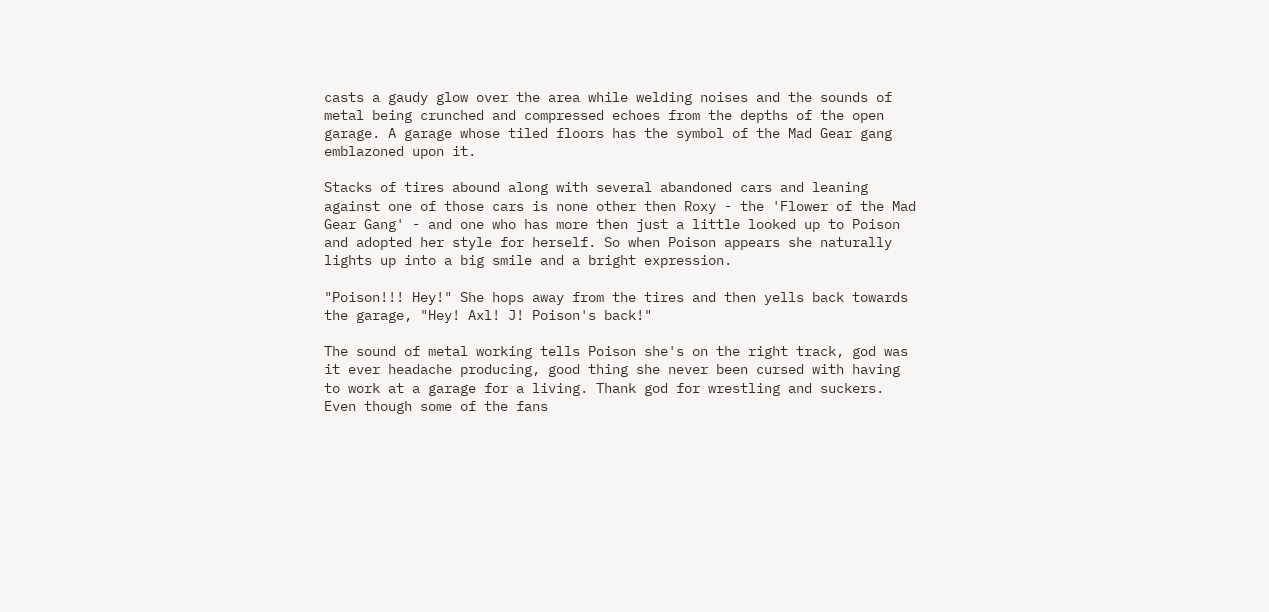casts a gaudy glow over the area while welding noises and the sounds of metal being crunched and compressed echoes from the depths of the open garage. A garage whose tiled floors has the symbol of the Mad Gear gang emblazoned upon it.

Stacks of tires abound along with several abandoned cars and leaning against one of those cars is none other then Roxy - the 'Flower of the Mad Gear Gang' - and one who has more then just a little looked up to Poison and adopted her style for herself. So when Poison appears she naturally lights up into a big smile and a bright expression.

"Poison!!! Hey!" She hops away from the tires and then yells back towards the garage, "Hey! Axl! J! Poison's back!"

The sound of metal working tells Poison she's on the right track, god was it ever headache producing, good thing she never been cursed with having to work at a garage for a living. Thank god for wrestling and suckers. Even though some of the fans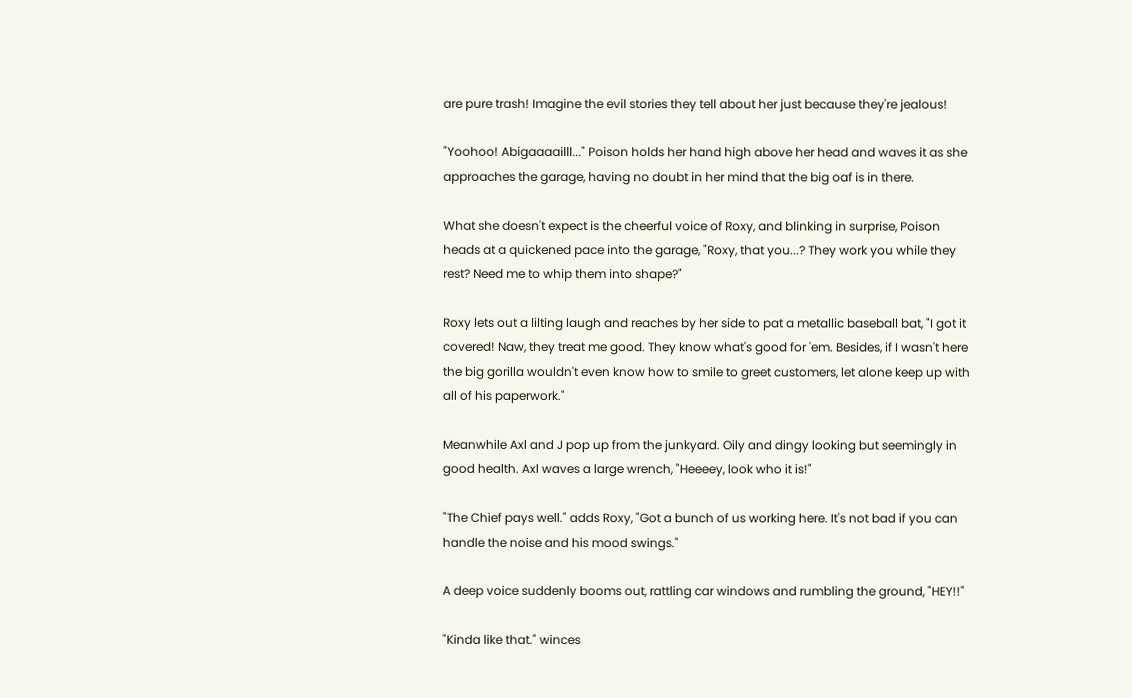are pure trash! Imagine the evil stories they tell about her just because they're jealous!

"Yoohoo! Abigaaaailll..." Poison holds her hand high above her head and waves it as she approaches the garage, having no doubt in her mind that the big oaf is in there.

What she doesn't expect is the cheerful voice of Roxy, and blinking in surprise, Poison heads at a quickened pace into the garage, "Roxy, that you...? They work you while they rest? Need me to whip them into shape?"

Roxy lets out a lilting laugh and reaches by her side to pat a metallic baseball bat, "I got it covered! Naw, they treat me good. They know what's good for 'em. Besides, if I wasn't here the big gorilla wouldn't even know how to smile to greet customers, let alone keep up with all of his paperwork."

Meanwhile Axl and J pop up from the junkyard. Oily and dingy looking but seemingly in good health. Axl waves a large wrench, "Heeeey, look who it is!"

"The Chief pays well." adds Roxy, "Got a bunch of us working here. It's not bad if you can handle the noise and his mood swings."

A deep voice suddenly booms out, rattling car windows and rumbling the ground, "HEY!!"

"Kinda like that." winces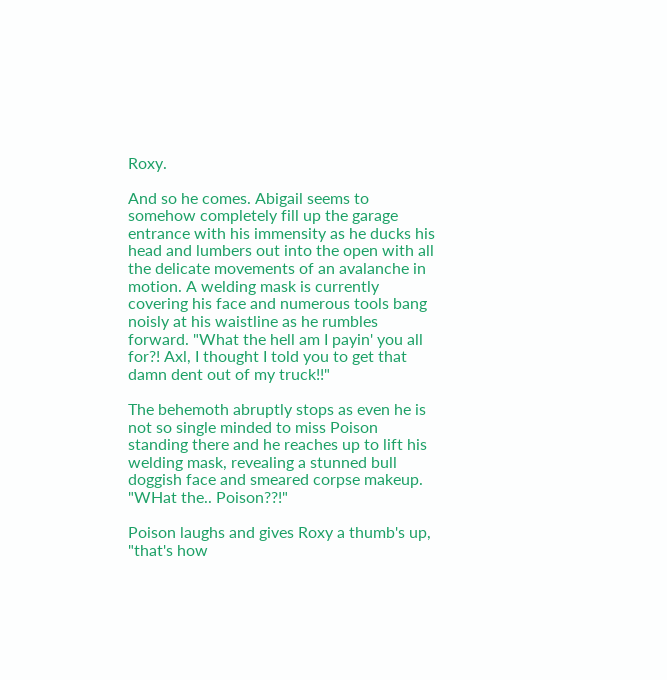Roxy.

And so he comes. Abigail seems to somehow completely fill up the garage entrance with his immensity as he ducks his head and lumbers out into the open with all the delicate movements of an avalanche in motion. A welding mask is currently covering his face and numerous tools bang noisly at his waistline as he rumbles forward. "What the hell am I payin' you all for?! Axl, I thought I told you to get that damn dent out of my truck!!"

The behemoth abruptly stops as even he is not so single minded to miss Poison standing there and he reaches up to lift his welding mask, revealing a stunned bull doggish face and smeared corpse makeup. "WHat the.. Poison??!"

Poison laughs and gives Roxy a thumb's up, "that's how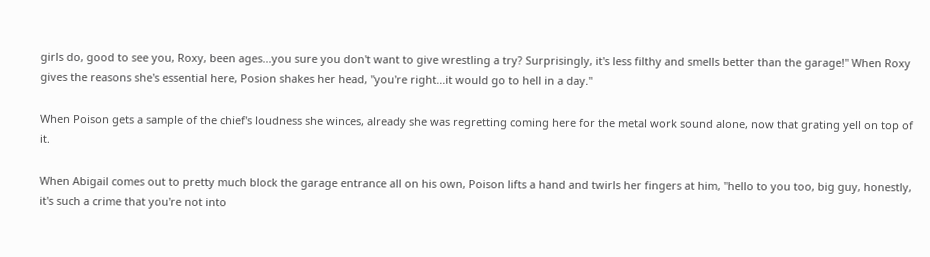girls do, good to see you, Roxy, been ages...you sure you don't want to give wrestling a try? Surprisingly, it's less filthy and smells better than the garage!" When Roxy gives the reasons she's essential here, Posion shakes her head, "you're right...it would go to hell in a day."

When Poison gets a sample of the chief's loudness she winces, already she was regretting coming here for the metal work sound alone, now that grating yell on top of it.

When Abigail comes out to pretty much block the garage entrance all on his own, Poison lifts a hand and twirls her fingers at him, "hello to you too, big guy, honestly, it's such a crime that you're not into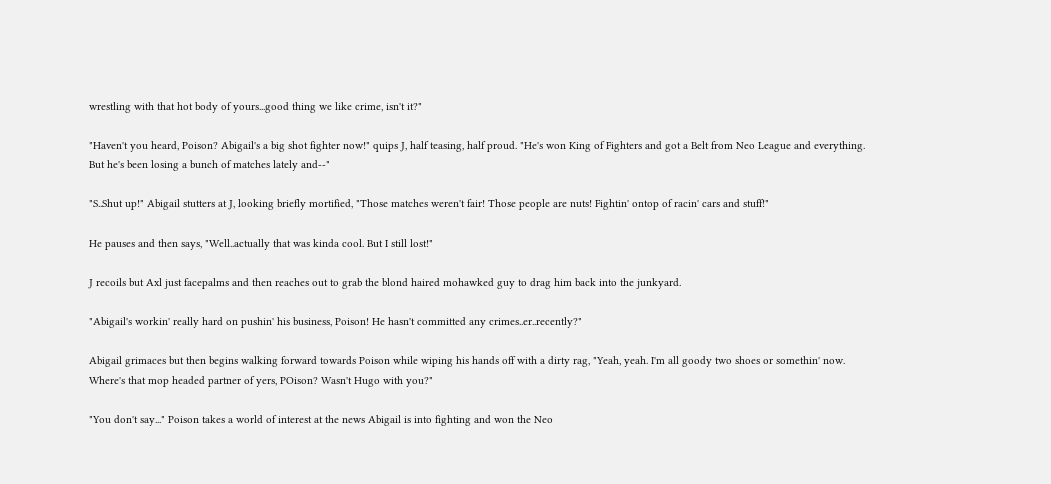wrestling with that hot body of yours...good thing we like crime, isn't it?"

"Haven't you heard, Poison? Abigail's a big shot fighter now!" quips J, half teasing, half proud. "He's won King of Fighters and got a Belt from Neo League and everything. But he's been losing a bunch of matches lately and--"

"S..Shut up!" Abigail stutters at J, looking briefly mortified, "Those matches weren't fair! Those people are nuts! Fightin' ontop of racin' cars and stuff!"

He pauses and then says, "Well..actually that was kinda cool. But I still lost!"

J recoils but Axl just facepalms and then reaches out to grab the blond haired mohawked guy to drag him back into the junkyard.

"Abigail's workin' really hard on pushin' his business, Poison! He hasn't committed any crimes..er..recently?"

Abigail grimaces but then begins walking forward towards Poison while wiping his hands off with a dirty rag, "Yeah, yeah. I'm all goody two shoes or somethin' now. Where's that mop headed partner of yers, POison? Wasn't Hugo with you?"

"You don't say..." Poison takes a world of interest at the news Abigail is into fighting and won the Neo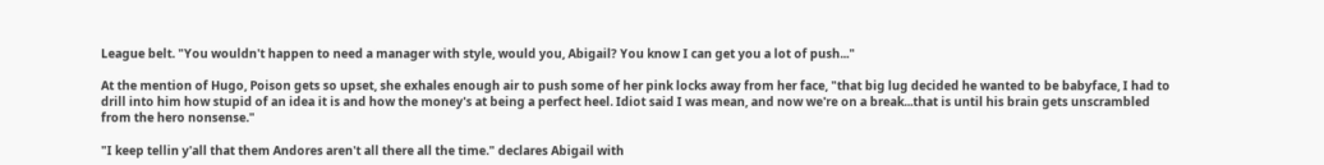League belt. "You wouldn't happen to need a manager with style, would you, Abigail? You know I can get you a lot of push..."

At the mention of Hugo, Poison gets so upset, she exhales enough air to push some of her pink locks away from her face, "that big lug decided he wanted to be babyface, I had to drill into him how stupid of an idea it is and how the money's at being a perfect heel. Idiot said I was mean, and now we're on a break...that is until his brain gets unscrambled from the hero nonsense."

"I keep tellin y'all that them Andores aren't all there all the time." declares Abigail with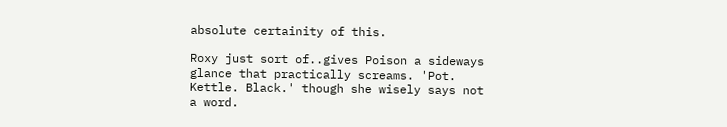absolute certainity of this.

Roxy just sort of..gives Poison a sideways glance that practically screams. 'Pot. Kettle. Black.' though she wisely says not a word.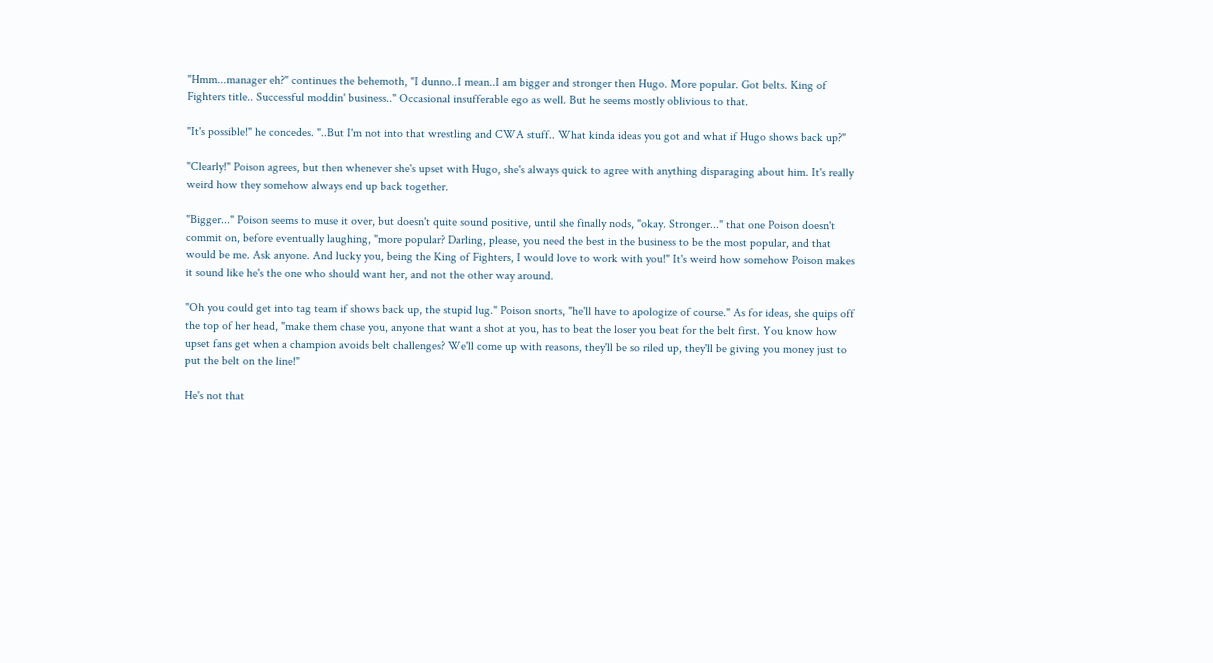"Hmm...manager eh?" continues the behemoth, "I dunno..I mean..I am bigger and stronger then Hugo. More popular. Got belts. King of Fighters title.. Successful moddin' business.." Occasional insufferable ego as well. But he seems mostly oblivious to that.

"It's possible!" he concedes. "..But I'm not into that wrestling and CWA stuff.. What kinda ideas you got and what if Hugo shows back up?"

"Clearly!" Poison agrees, but then whenever she's upset with Hugo, she's always quick to agree with anything disparaging about him. It's really weird how they somehow always end up back together.

"Bigger..." Poison seems to muse it over, but doesn't quite sound positive, until she finally nods, "okay. Stronger..." that one Poison doesn't commit on, before eventually laughing, "more popular? Darling, please, you need the best in the business to be the most popular, and that would be me. Ask anyone. And lucky you, being the King of Fighters, I would love to work with you!" It's weird how somehow Poison makes it sound like he's the one who should want her, and not the other way around.

"Oh you could get into tag team if shows back up, the stupid lug." Poison snorts, "he'll have to apologize of course." As for ideas, she quips off the top of her head, "make them chase you, anyone that want a shot at you, has to beat the loser you beat for the belt first. You know how upset fans get when a champion avoids belt challenges? We'll come up with reasons, they'll be so riled up, they'll be giving you money just to put the belt on the line!"

He's not that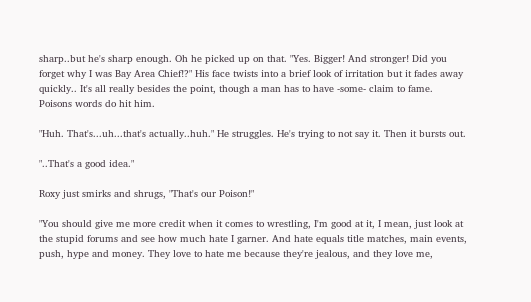sharp..but he's sharp enough. Oh he picked up on that. "Yes. Bigger! And stronger! Did you forget why I was Bay Area Chief!?" His face twists into a brief look of irritation but it fades away quickly.. It's all really besides the point, though a man has to have -some- claim to fame. Poisons words do hit him.

"Huh. That's...uh...that's actually..huh." He struggles. He's trying to not say it. Then it bursts out.

"..That's a good idea."

Roxy just smirks and shrugs, "That's our Poison!"

"You should give me more credit when it comes to wrestling, I'm good at it, I mean, just look at the stupid forums and see how much hate I garner. And hate equals title matches, main events, push, hype and money. They love to hate me because they're jealous, and they love me,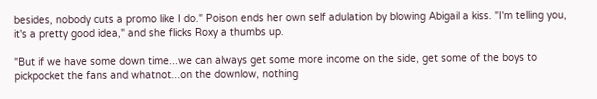besides, nobody cuts a promo like I do." Poison ends her own self adulation by blowing Abigail a kiss. "I'm telling you, it's a pretty good idea," and she flicks Roxy a thumbs up.

"But if we have some down time...we can always get some more income on the side, get some of the boys to pickpocket the fans and whatnot...on the downlow, nothing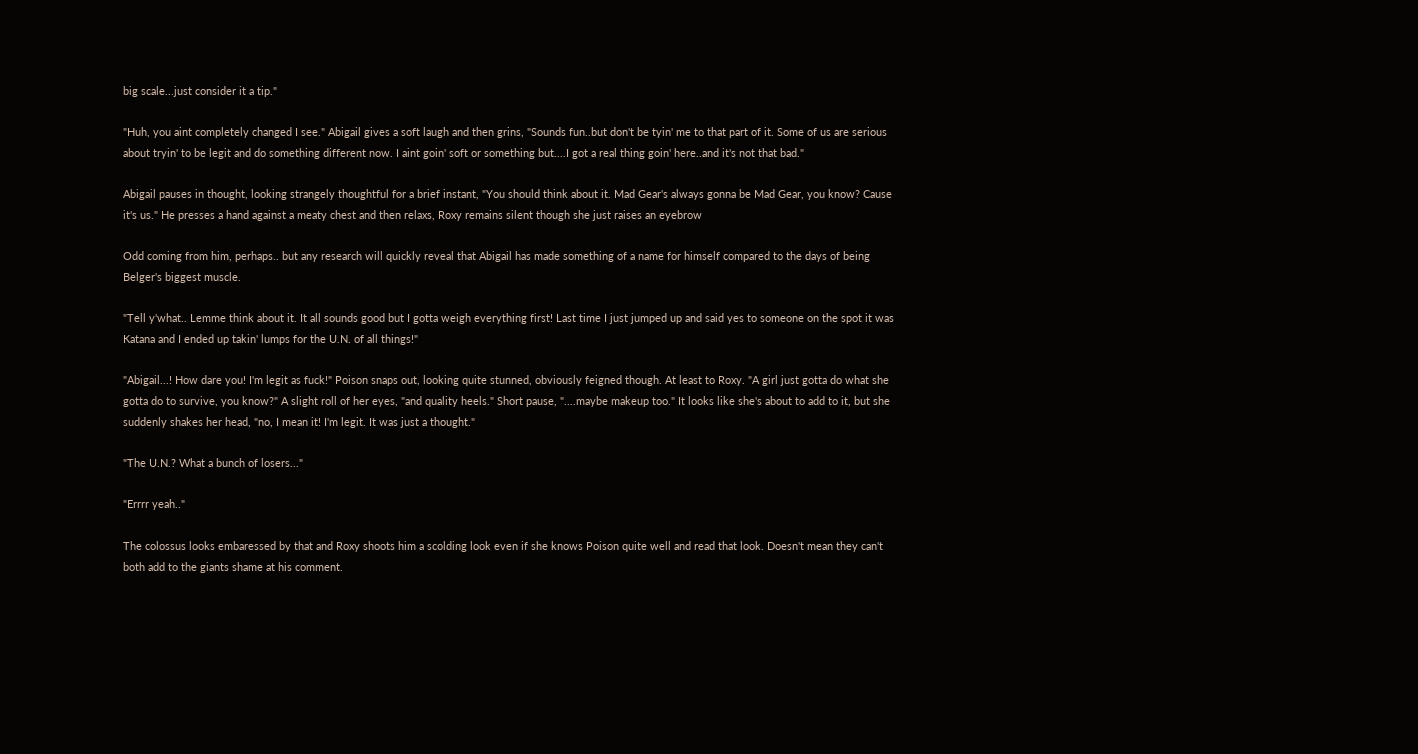big scale...just consider it a tip."

"Huh, you aint completely changed I see." Abigail gives a soft laugh and then grins, "Sounds fun..but don't be tyin' me to that part of it. Some of us are serious about tryin' to be legit and do something different now. I aint goin' soft or something but....I got a real thing goin' here..and it's not that bad."

Abigail pauses in thought, looking strangely thoughtful for a brief instant, "You should think about it. Mad Gear's always gonna be Mad Gear, you know? Cause it's us." He presses a hand against a meaty chest and then relaxs, Roxy remains silent though she just raises an eyebrow

Odd coming from him, perhaps.. but any research will quickly reveal that Abigail has made something of a name for himself compared to the days of being Belger's biggest muscle.

"Tell y'what.. Lemme think about it. It all sounds good but I gotta weigh everything first! Last time I just jumped up and said yes to someone on the spot it was Katana and I ended up takin' lumps for the U.N. of all things!"

"Abigail...! How dare you! I'm legit as fuck!" Poison snaps out, looking quite stunned, obviously feigned though. At least to Roxy. "A girl just gotta do what she gotta do to survive, you know?" A slight roll of her eyes, "and quality heels." Short pause, "....maybe makeup too." It looks like she's about to add to it, but she suddenly shakes her head, "no, I mean it! I'm legit. It was just a thought."

"The U.N.? What a bunch of losers..."

"Errrr yeah.."

The colossus looks embaressed by that and Roxy shoots him a scolding look even if she knows Poison quite well and read that look. Doesn't mean they can't both add to the giants shame at his comment.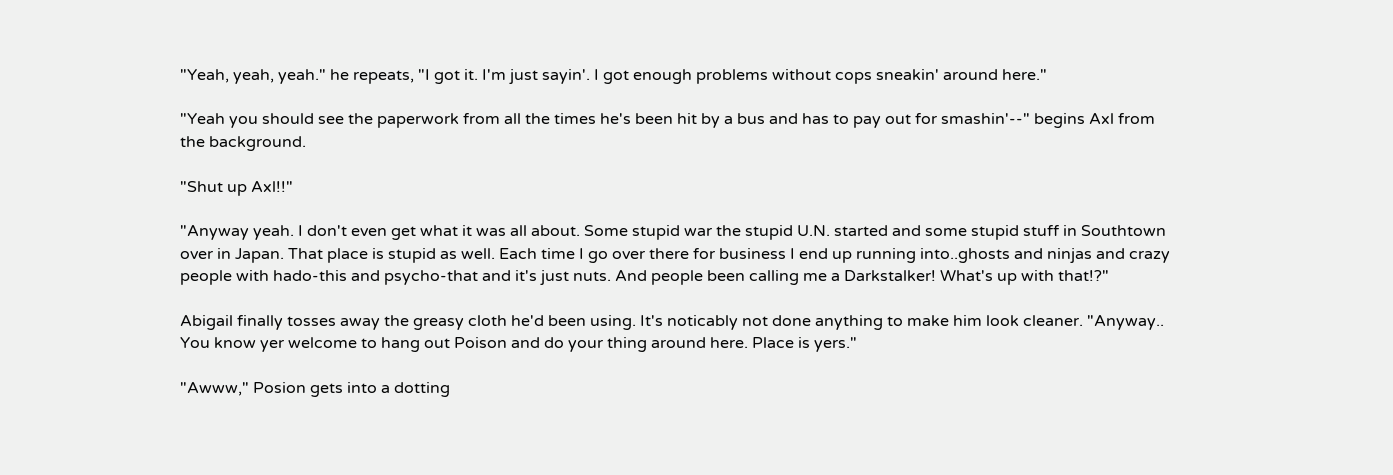"Yeah, yeah, yeah." he repeats, "I got it. I'm just sayin'. I got enough problems without cops sneakin' around here."

"Yeah you should see the paperwork from all the times he's been hit by a bus and has to pay out for smashin'--" begins Axl from the background.

"Shut up Axl!!"

"Anyway yeah. I don't even get what it was all about. Some stupid war the stupid U.N. started and some stupid stuff in Southtown over in Japan. That place is stupid as well. Each time I go over there for business I end up running into..ghosts and ninjas and crazy people with hado-this and psycho-that and it's just nuts. And people been calling me a Darkstalker! What's up with that!?"

Abigail finally tosses away the greasy cloth he'd been using. It's noticably not done anything to make him look cleaner. "Anyway.. You know yer welcome to hang out Poison and do your thing around here. Place is yers."

"Awww," Posion gets into a dotting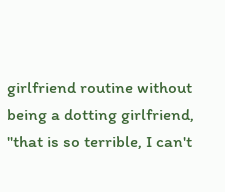girlfriend routine without being a dotting girlfriend, "that is so terrible, I can't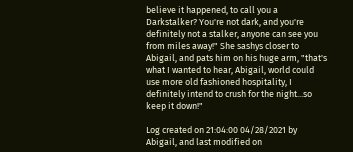believe it happened, to call you a Darkstalker? You're not dark, and you're definitely not a stalker, anyone can see you from miles away!" She sashys closer to Abigail, and pats him on his huge arm, "that's what I wanted to hear, Abigail, world could use more old fashioned hospitality, I definitely intend to crush for the night...so keep it down!"

Log created on 21:04:00 04/28/2021 by Abigail, and last modified on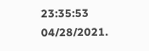23:35:53 04/28/2021.